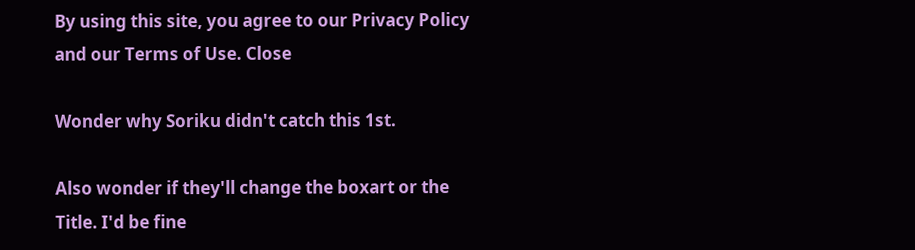By using this site, you agree to our Privacy Policy and our Terms of Use. Close

Wonder why Soriku didn't catch this 1st.

Also wonder if they'll change the boxart or the Title. I'd be fine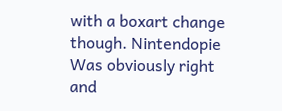with a boxart change though. Nintendopie  Was obviously right and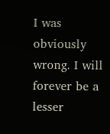I was obviously wrong. I will forever be a lesser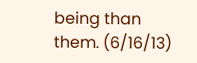being than them. (6/16/13)